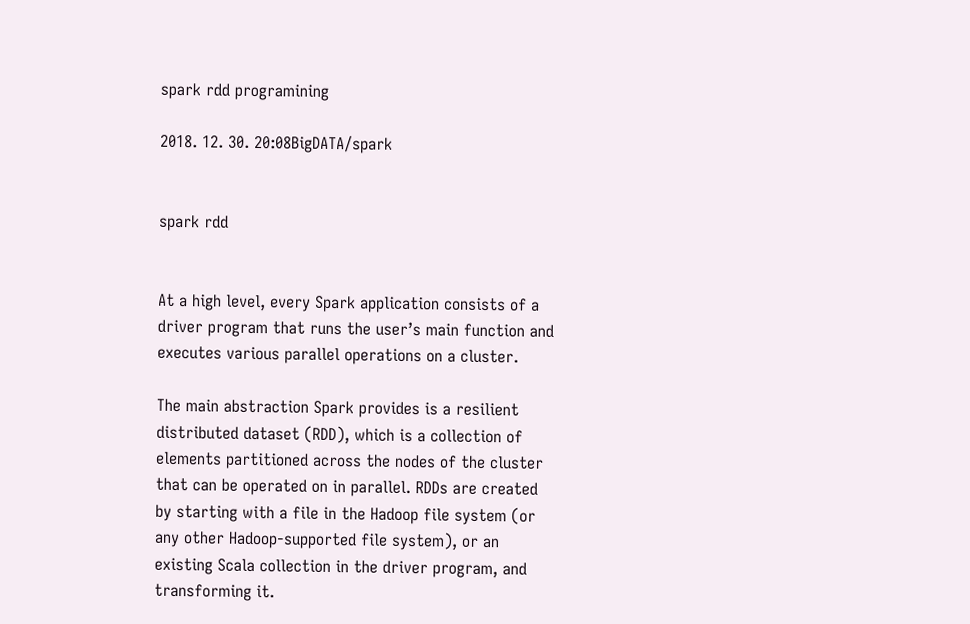spark rdd programining

2018. 12. 30. 20:08BigDATA/spark


spark rdd


At a high level, every Spark application consists of a driver program that runs the user’s main function and executes various parallel operations on a cluster.

The main abstraction Spark provides is a resilient distributed dataset (RDD), which is a collection of elements partitioned across the nodes of the cluster that can be operated on in parallel. RDDs are created by starting with a file in the Hadoop file system (or any other Hadoop-supported file system), or an existing Scala collection in the driver program, and transforming it.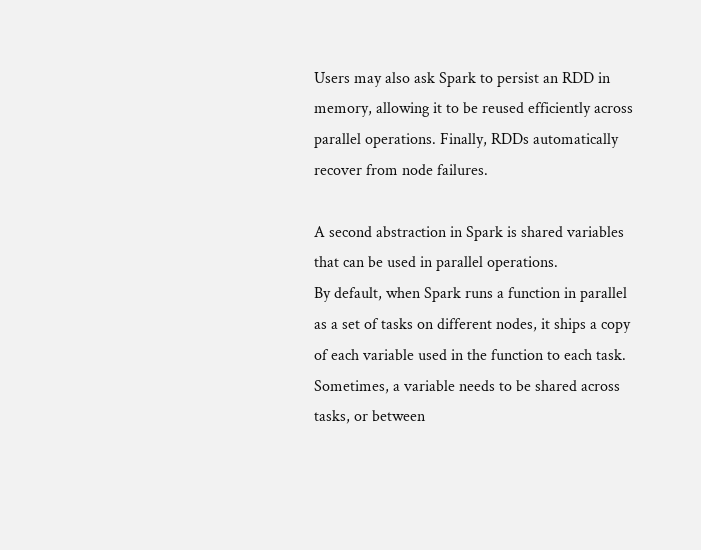Users may also ask Spark to persist an RDD in memory, allowing it to be reused efficiently across parallel operations. Finally, RDDs automatically recover from node failures.

A second abstraction in Spark is shared variables that can be used in parallel operations.
By default, when Spark runs a function in parallel as a set of tasks on different nodes, it ships a copy of each variable used in the function to each task. Sometimes, a variable needs to be shared across tasks, or between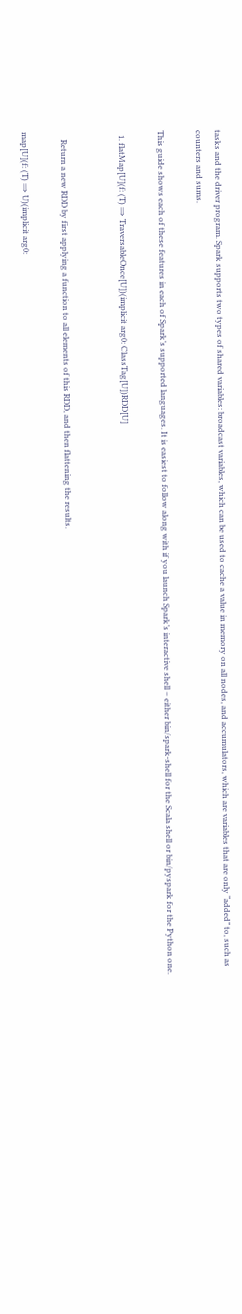tasks and the driver program. Spark supports two types of shared variables: broadcast variables, which can be used to cache a value in memory on all nodes, and accumulators, which are variables that are only “added” to, such as counters and sums.

This guide shows each of these features in each of Spark’s supported languages. It is easiest to follow along with if you launch Spark’s interactive shell – either bin/spark-shell for the Scala shell or bin/pyspark for the Python one.

  1. flatMap[U](f: (T) ⇒ TraversableOnce[U])(implicit arg0: ClassTag[U])RDD[U]


    Return a new RDD by first applying a function to all elements of this RDD, and then flattening the results.

map[U](f: (T) ⇒ U)(implicit arg0: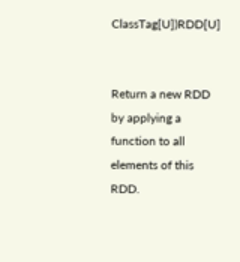ClassTag[U])RDD[U]


Return a new RDD by applying a function to all elements of this RDD.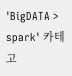'BigDATA > spark' 카테고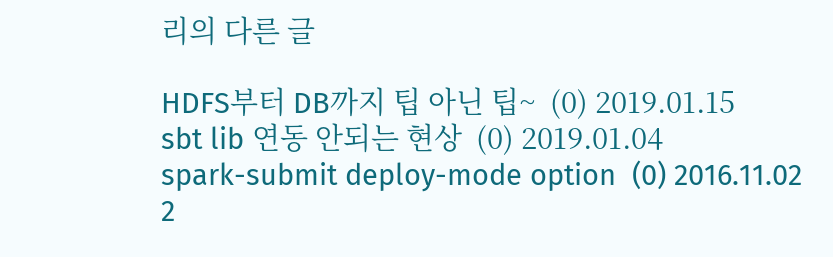리의 다른 글

HDFS부터 DB까지 팁 아닌 팁~  (0) 2019.01.15
sbt lib 연동 안되는 현상  (0) 2019.01.04
spark-submit deploy-mode option  (0) 2016.11.02
2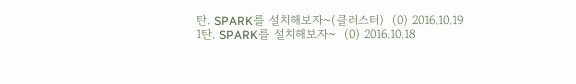탄. SPARK를 설치해보자~(클러스터)  (0) 2016.10.19
1탄. SPARK를 설치해보자~  (0) 2016.10.18